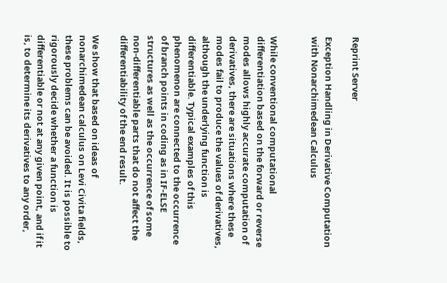Reprint Server

Exception Handling in Derivative Computation with Nonarchimedean Calculus


While conventional computational differentiation based on the forward or reverse modes allows highly accurate computation of derivatives, there are situations where these modes fail to produce the values of derivatives, although the underlying function is differentiable. Typical examples of this phenomenon are connected to the occurrence of branch points in coding as in IF-ELSE structures as well as the occurrence of some non-differentiable parts that do not affect the differentiability of the end result.

We show that based on ideas of nonarchimedean calculus on Levi Civita fields, these problems can be avoided. It is possible to rigorously decide whether a function is differentiable or not at any given point, and if it is, to determine its derivatives to any order,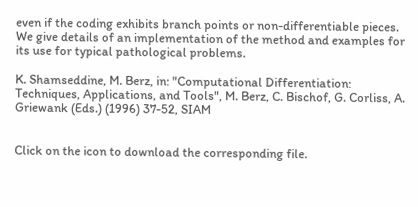even if the coding exhibits branch points or non-differentiable pieces. We give details of an implementation of the method and examples for its use for typical pathological problems.

K. Shamseddine, M. Berz, in: "Computational Differentiation: Techniques, Applications, and Tools", M. Berz, C. Bischof, G. Corliss, A. Griewank (Eds.) (1996) 37-52, SIAM


Click on the icon to download the corresponding file.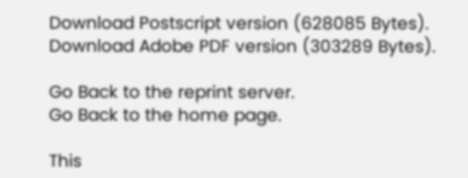Download Postscript version (628085 Bytes).
Download Adobe PDF version (303289 Bytes).

Go Back to the reprint server.
Go Back to the home page.

This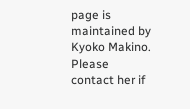page is maintained by Kyoko Makino. Please contact her if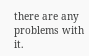there are any problems with it.